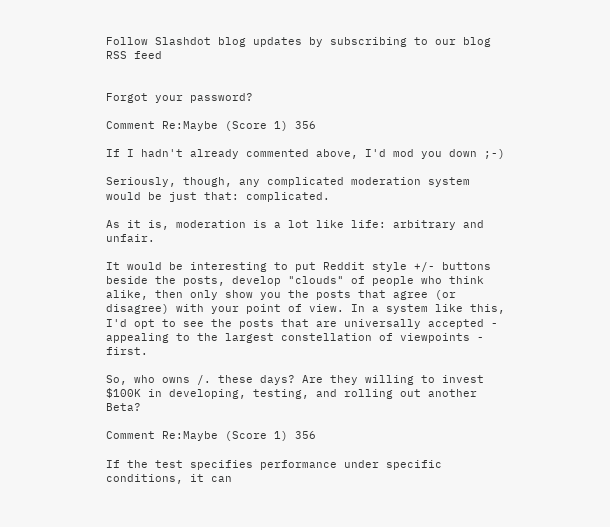Follow Slashdot blog updates by subscribing to our blog RSS feed


Forgot your password?

Comment Re:Maybe (Score 1) 356

If I hadn't already commented above, I'd mod you down ;-)

Seriously, though, any complicated moderation system would be just that: complicated.

As it is, moderation is a lot like life: arbitrary and unfair.

It would be interesting to put Reddit style +/- buttons beside the posts, develop "clouds" of people who think alike, then only show you the posts that agree (or disagree) with your point of view. In a system like this, I'd opt to see the posts that are universally accepted - appealing to the largest constellation of viewpoints - first.

So, who owns /. these days? Are they willing to invest $100K in developing, testing, and rolling out another Beta?

Comment Re:Maybe (Score 1) 356

If the test specifies performance under specific conditions, it can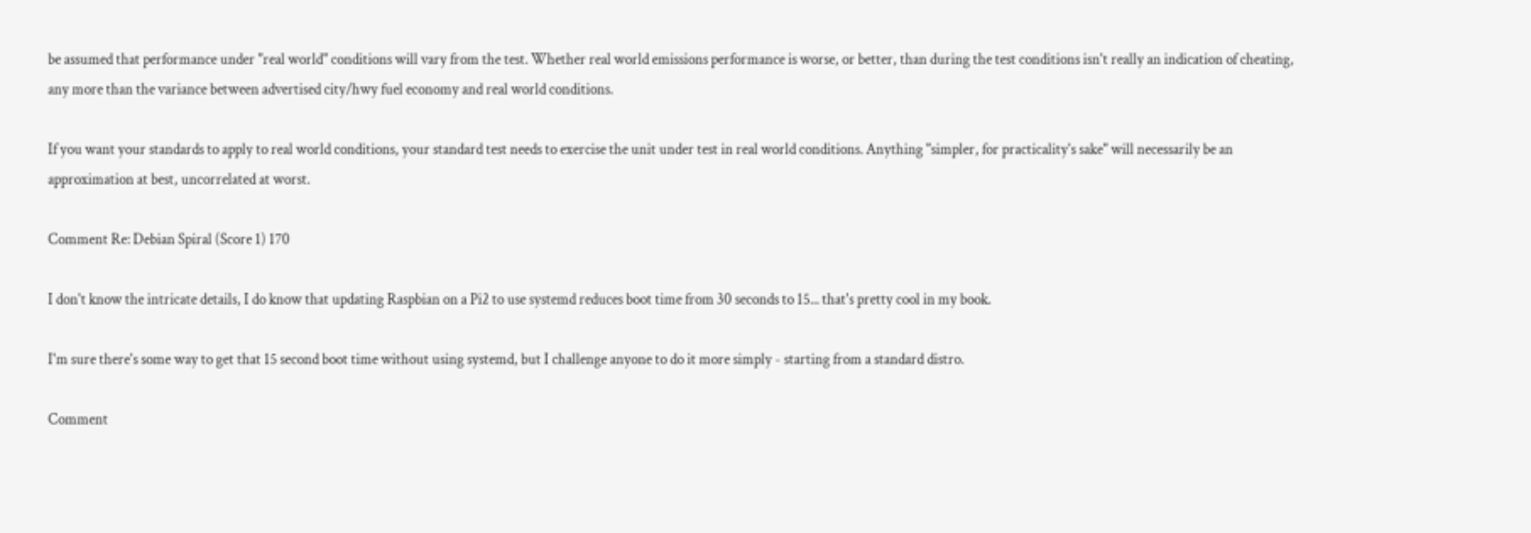be assumed that performance under "real world" conditions will vary from the test. Whether real world emissions performance is worse, or better, than during the test conditions isn't really an indication of cheating, any more than the variance between advertised city/hwy fuel economy and real world conditions.

If you want your standards to apply to real world conditions, your standard test needs to exercise the unit under test in real world conditions. Anything "simpler, for practicality's sake" will necessarily be an approximation at best, uncorrelated at worst.

Comment Re: Debian Spiral (Score 1) 170

I don't know the intricate details, I do know that updating Raspbian on a Pi2 to use systemd reduces boot time from 30 seconds to 15... that's pretty cool in my book.

I'm sure there's some way to get that 15 second boot time without using systemd, but I challenge anyone to do it more simply - starting from a standard distro.

Comment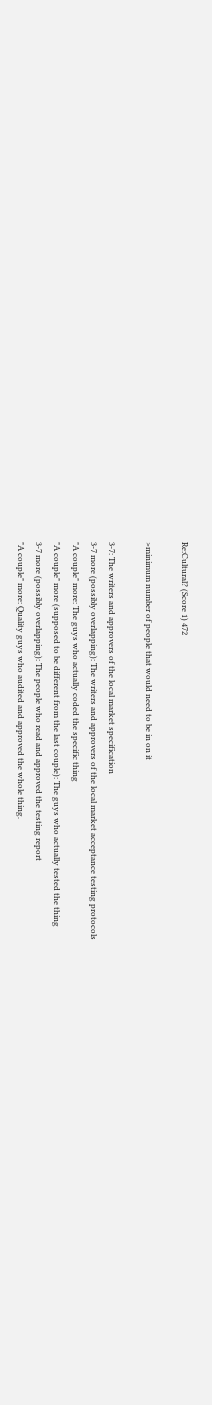Re:Cultural? (Score 1) 472

>minimum number of people that would need to be in on it

3-7: The writers and approvers of the local market specification
3-7 more (possibly overlapping): The writers and approvers of the local market acceptance testing protocols
"A couple" more: The guys who actually coded the specific thing
"A couple" more (supposed to be different from the last couple): The guys who actually tested the thing
3-7 more (possibly overlapping): The people who read and approved the testing report
"A couple" more: Quality guys who audited and approved the whole thing.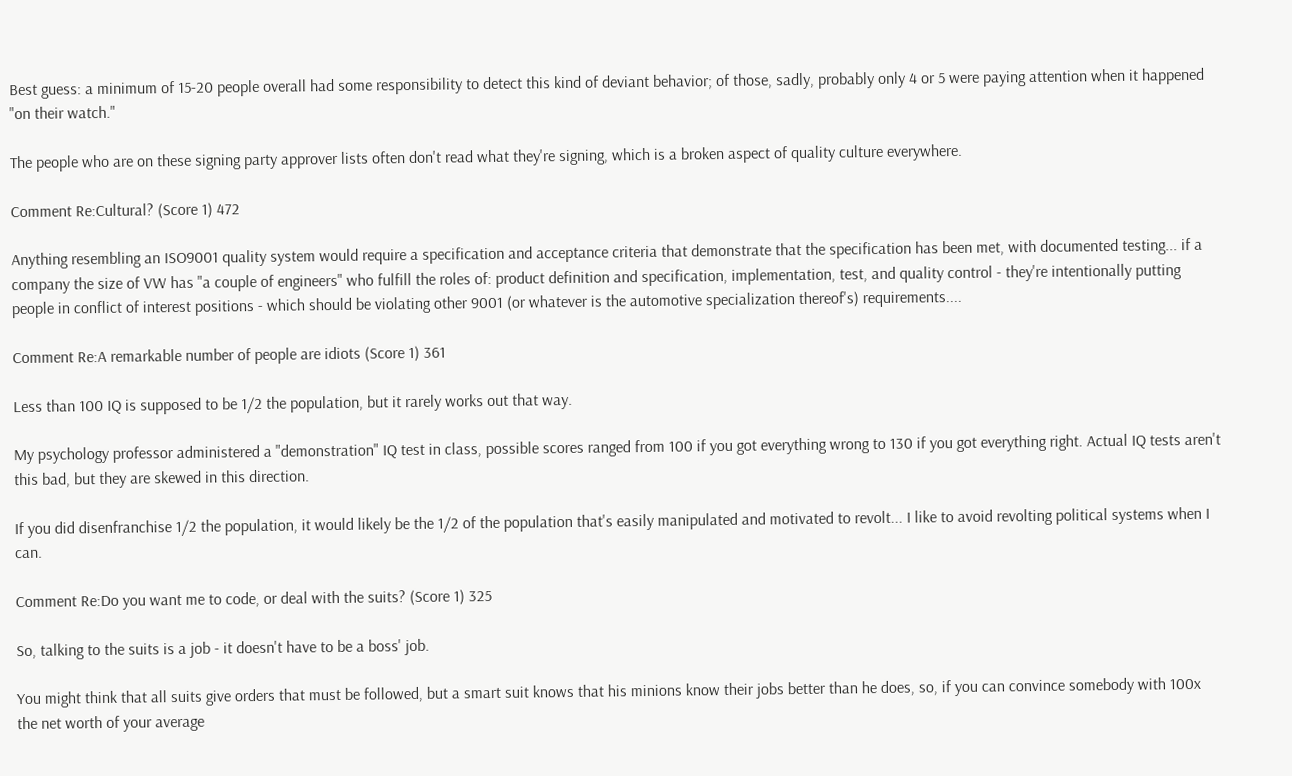Best guess: a minimum of 15-20 people overall had some responsibility to detect this kind of deviant behavior; of those, sadly, probably only 4 or 5 were paying attention when it happened "on their watch."

The people who are on these signing party approver lists often don't read what they're signing, which is a broken aspect of quality culture everywhere.

Comment Re:Cultural? (Score 1) 472

Anything resembling an ISO9001 quality system would require a specification and acceptance criteria that demonstrate that the specification has been met, with documented testing... if a company the size of VW has "a couple of engineers" who fulfill the roles of: product definition and specification, implementation, test, and quality control - they're intentionally putting people in conflict of interest positions - which should be violating other 9001 (or whatever is the automotive specialization thereof's) requirements....

Comment Re:A remarkable number of people are idiots (Score 1) 361

Less than 100 IQ is supposed to be 1/2 the population, but it rarely works out that way.

My psychology professor administered a "demonstration" IQ test in class, possible scores ranged from 100 if you got everything wrong to 130 if you got everything right. Actual IQ tests aren't this bad, but they are skewed in this direction.

If you did disenfranchise 1/2 the population, it would likely be the 1/2 of the population that's easily manipulated and motivated to revolt... I like to avoid revolting political systems when I can.

Comment Re:Do you want me to code, or deal with the suits? (Score 1) 325

So, talking to the suits is a job - it doesn't have to be a boss' job.

You might think that all suits give orders that must be followed, but a smart suit knows that his minions know their jobs better than he does, so, if you can convince somebody with 100x the net worth of your average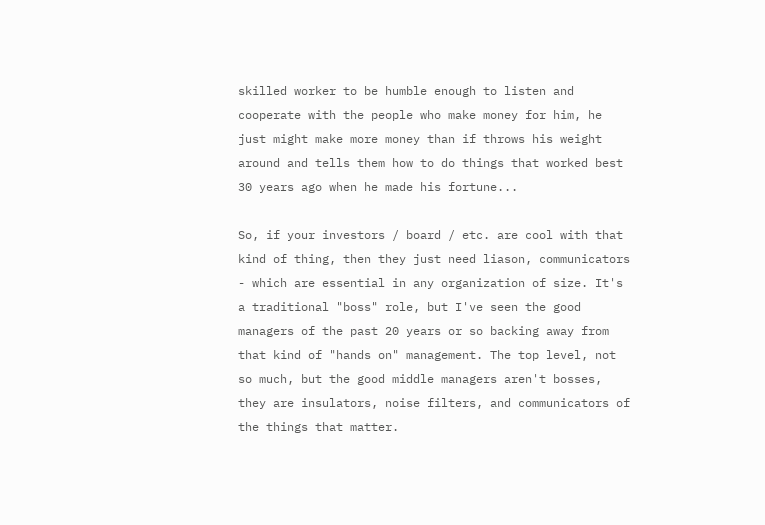skilled worker to be humble enough to listen and cooperate with the people who make money for him, he just might make more money than if throws his weight around and tells them how to do things that worked best 30 years ago when he made his fortune...

So, if your investors / board / etc. are cool with that kind of thing, then they just need liason, communicators - which are essential in any organization of size. It's a traditional "boss" role, but I've seen the good managers of the past 20 years or so backing away from that kind of "hands on" management. The top level, not so much, but the good middle managers aren't bosses, they are insulators, noise filters, and communicators of the things that matter.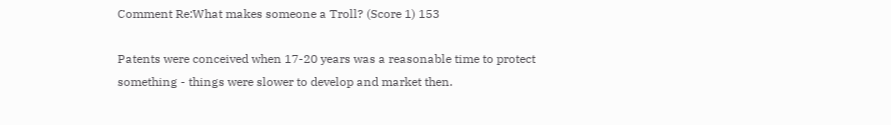Comment Re:What makes someone a Troll? (Score 1) 153

Patents were conceived when 17-20 years was a reasonable time to protect something - things were slower to develop and market then.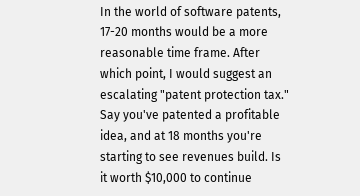In the world of software patents, 17-20 months would be a more reasonable time frame. After which point, I would suggest an escalating "patent protection tax." Say you've patented a profitable idea, and at 18 months you're starting to see revenues build. Is it worth $10,000 to continue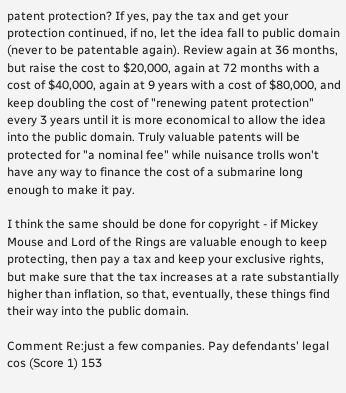patent protection? If yes, pay the tax and get your protection continued, if no, let the idea fall to public domain (never to be patentable again). Review again at 36 months, but raise the cost to $20,000, again at 72 months with a cost of $40,000, again at 9 years with a cost of $80,000, and keep doubling the cost of "renewing patent protection" every 3 years until it is more economical to allow the idea into the public domain. Truly valuable patents will be protected for "a nominal fee" while nuisance trolls won't have any way to finance the cost of a submarine long enough to make it pay.

I think the same should be done for copyright - if Mickey Mouse and Lord of the Rings are valuable enough to keep protecting, then pay a tax and keep your exclusive rights, but make sure that the tax increases at a rate substantially higher than inflation, so that, eventually, these things find their way into the public domain.

Comment Re:just a few companies. Pay defendants' legal cos (Score 1) 153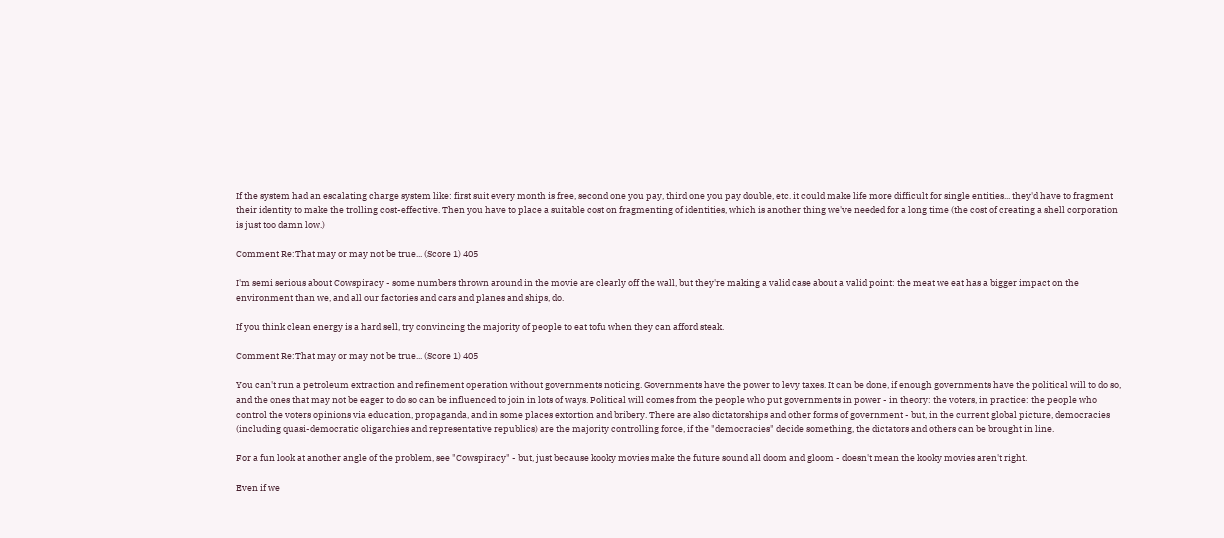If the system had an escalating charge system like: first suit every month is free, second one you pay, third one you pay double, etc. it could make life more difficult for single entities... they'd have to fragment their identity to make the trolling cost-effective. Then you have to place a suitable cost on fragmenting of identities, which is another thing we've needed for a long time (the cost of creating a shell corporation is just too damn low.)

Comment Re:That may or may not be true... (Score 1) 405

I'm semi serious about Cowspiracy - some numbers thrown around in the movie are clearly off the wall, but they're making a valid case about a valid point: the meat we eat has a bigger impact on the environment than we, and all our factories and cars and planes and ships, do.

If you think clean energy is a hard sell, try convincing the majority of people to eat tofu when they can afford steak.

Comment Re:That may or may not be true... (Score 1) 405

You can't run a petroleum extraction and refinement operation without governments noticing. Governments have the power to levy taxes. It can be done, if enough governments have the political will to do so, and the ones that may not be eager to do so can be influenced to join in lots of ways. Political will comes from the people who put governments in power - in theory: the voters, in practice: the people who control the voters opinions via education, propaganda, and in some places extortion and bribery. There are also dictatorships and other forms of government - but, in the current global picture, democracies (including quasi-democratic oligarchies and representative republics) are the majority controlling force, if the "democracies" decide something, the dictators and others can be brought in line.

For a fun look at another angle of the problem, see "Cowspiracy" - but, just because kooky movies make the future sound all doom and gloom - doesn't mean the kooky movies aren't right.

Even if we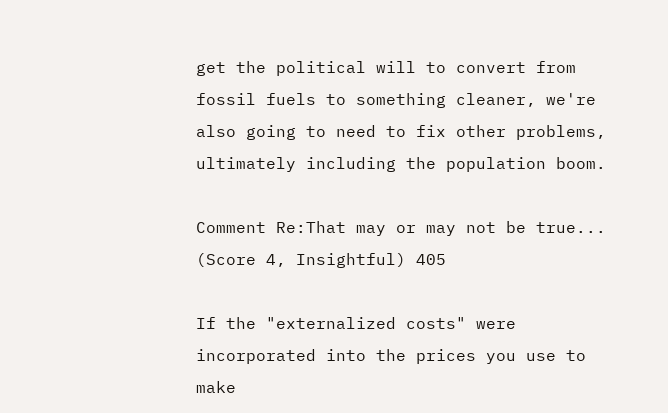get the political will to convert from fossil fuels to something cleaner, we're also going to need to fix other problems, ultimately including the population boom.

Comment Re:That may or may not be true... (Score 4, Insightful) 405

If the "externalized costs" were incorporated into the prices you use to make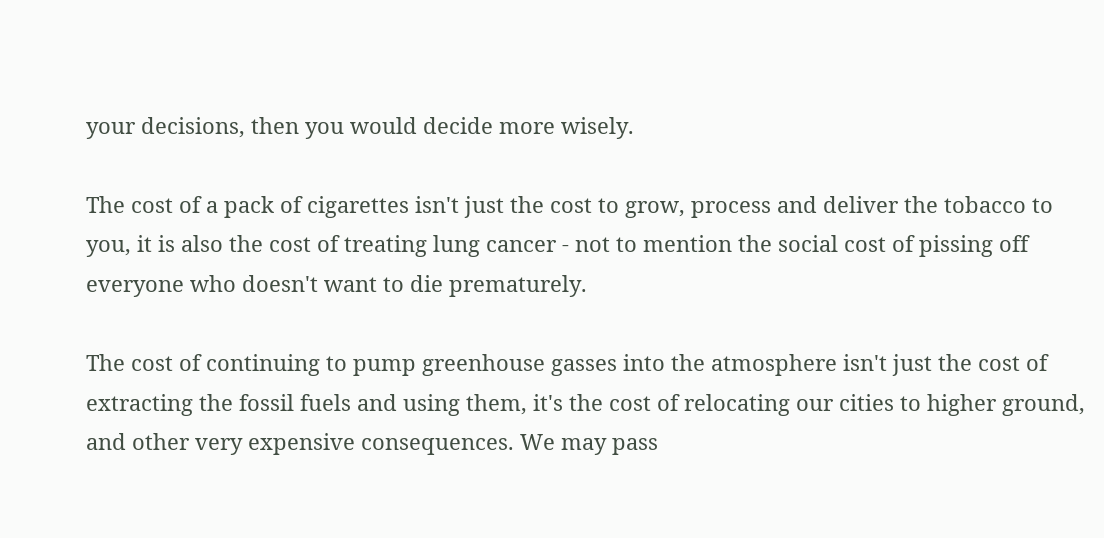your decisions, then you would decide more wisely.

The cost of a pack of cigarettes isn't just the cost to grow, process and deliver the tobacco to you, it is also the cost of treating lung cancer - not to mention the social cost of pissing off everyone who doesn't want to die prematurely.

The cost of continuing to pump greenhouse gasses into the atmosphere isn't just the cost of extracting the fossil fuels and using them, it's the cost of relocating our cities to higher ground, and other very expensive consequences. We may pass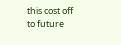this cost off to future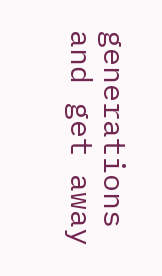generations and get away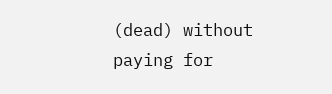(dead) without paying for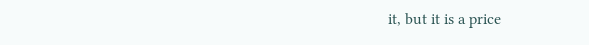it, but it is a price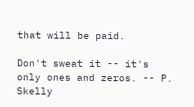that will be paid.

Don't sweat it -- it's only ones and zeros. -- P. Skelly